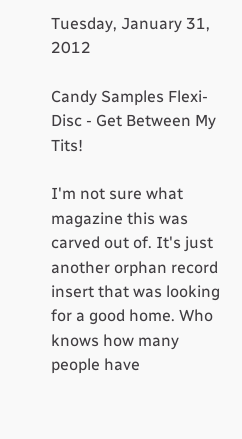Tuesday, January 31, 2012

Candy Samples Flexi-Disc - Get Between My Tits!

I'm not sure what magazine this was carved out of. It's just another orphan record insert that was looking for a good home. Who knows how many people have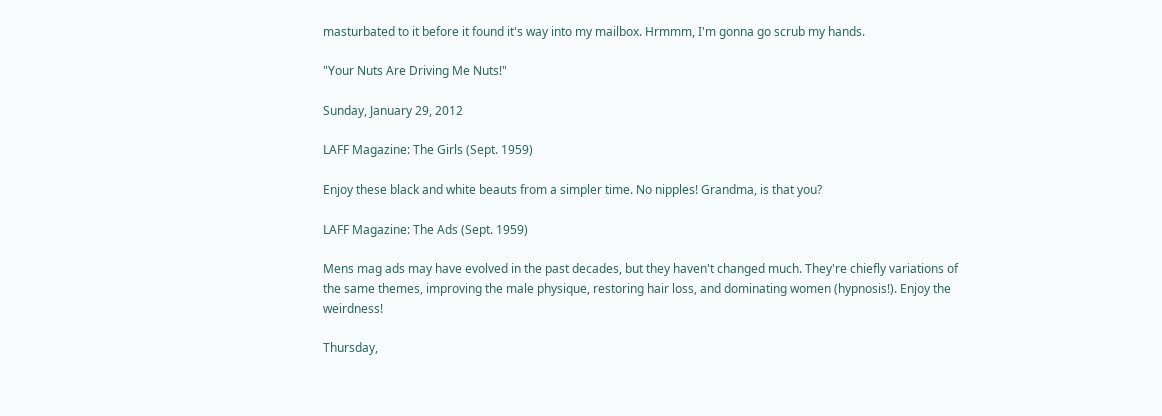masturbated to it before it found it's way into my mailbox. Hrmmm, I'm gonna go scrub my hands.

"Your Nuts Are Driving Me Nuts!"

Sunday, January 29, 2012

LAFF Magazine: The Girls (Sept. 1959)

Enjoy these black and white beauts from a simpler time. No nipples! Grandma, is that you?

LAFF Magazine: The Ads (Sept. 1959)

Mens mag ads may have evolved in the past decades, but they haven't changed much. They're chiefly variations of the same themes, improving the male physique, restoring hair loss, and dominating women (hypnosis!). Enjoy the weirdness!

Thursday,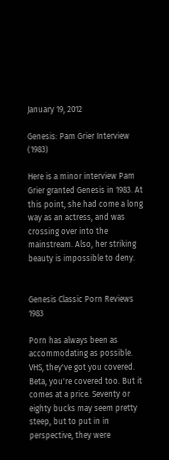January 19, 2012

Genesis: Pam Grier Interview (1983)

Here is a minor interview Pam Grier granted Genesis in 1983. At this point, she had come a long way as an actress, and was crossing over into the mainstream. Also, her striking beauty is impossible to deny.


Genesis Classic Porn Reviews 1983

Porn has always been as accommodating as possible. VHS, they've got you covered. Beta, you're covered too. But it comes at a price. Seventy or eighty bucks may seem pretty steep, but to put in in perspective, they were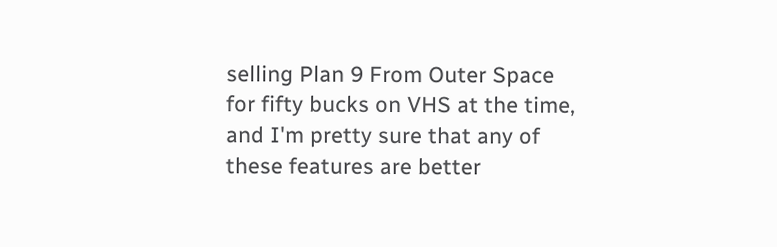selling Plan 9 From Outer Space for fifty bucks on VHS at the time, and I'm pretty sure that any of these features are better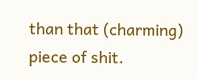than that (charming) piece of shit.